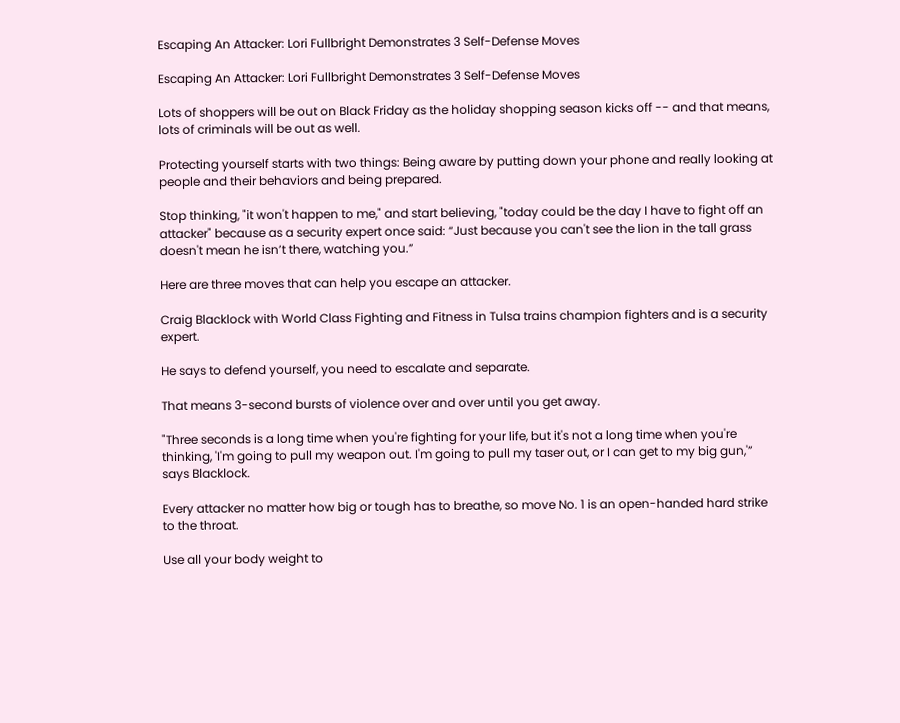Escaping An Attacker: Lori Fullbright Demonstrates 3 Self-Defense Moves

Escaping An Attacker: Lori Fullbright Demonstrates 3 Self-Defense Moves

Lots of shoppers will be out on Black Friday as the holiday shopping season kicks off -- and that means, lots of criminals will be out as well.

Protecting yourself starts with two things: Being aware by putting down your phone and really looking at people and their behaviors and being prepared.

Stop thinking, "it won't happen to me," and start believing, "today could be the day I have to fight off an attacker" because as a security expert once said: “Just because you can't see the lion in the tall grass doesn't mean he isn’t there, watching you.”

Here are three moves that can help you escape an attacker.

Craig Blacklock with World Class Fighting and Fitness in Tulsa trains champion fighters and is a security expert.

He says to defend yourself, you need to escalate and separate.

That means 3-second bursts of violence over and over until you get away.

"Three seconds is a long time when you're fighting for your life, but it's not a long time when you're thinking, 'I'm going to pull my weapon out. I'm going to pull my taser out, or I can get to my big gun,'” says Blacklock.

Every attacker no matter how big or tough has to breathe, so move No. 1 is an open-handed hard strike to the throat.

Use all your body weight to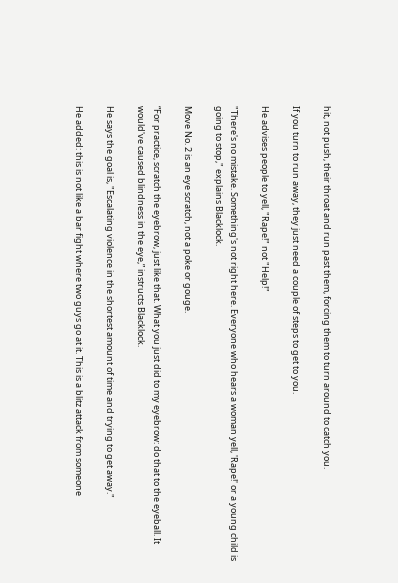hit, not push, their throat and run past them, forcing them to turn around to catch you.

If you turn to run away, they just need a couple of steps to get to you.

He advises people to yell, "Rape!" not "Help!"

"There's no mistake. Something's not right here. Everyone who hears a woman yell, 'Rape!' or a young child is going to stop," explains Blacklock.

Move No. 2 is an eye scratch, not a poke or gouge.

“For practice, scratch the eyebrow, just like that. What you just did to my eyebrow: do that to the eyeball. It would've caused blindness in the eye,” instructs Blacklock.

He says the goal is, "Escalating violence in the shortest amount of time and trying to get away."

He added: this is not like a bar fight where two guys go at it. This is a blitz attack from someone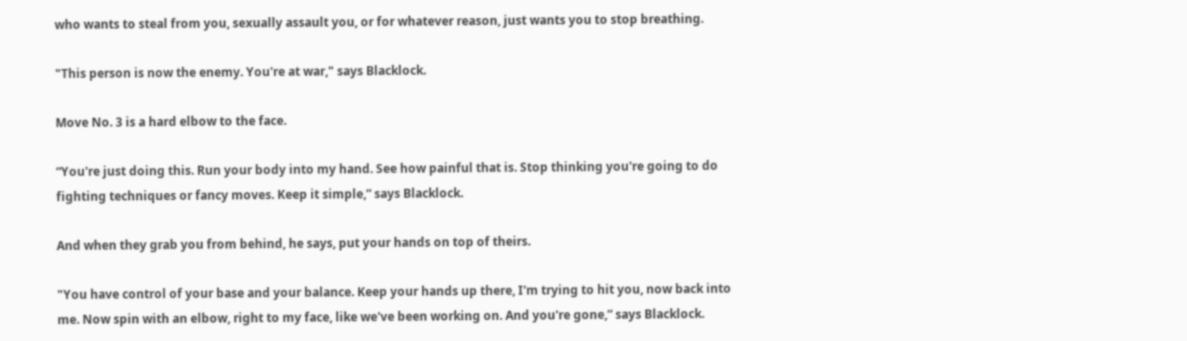who wants to steal from you, sexually assault you, or for whatever reason, just wants you to stop breathing.

"This person is now the enemy. You're at war," says Blacklock.

Move No. 3 is a hard elbow to the face.

“You're just doing this. Run your body into my hand. See how painful that is. Stop thinking you're going to do fighting techniques or fancy moves. Keep it simple,” says Blacklock.

And when they grab you from behind, he says, put your hands on top of theirs.

"You have control of your base and your balance. Keep your hands up there, I'm trying to hit you, now back into me. Now spin with an elbow, right to my face, like we've been working on. And you're gone,” says Blacklock.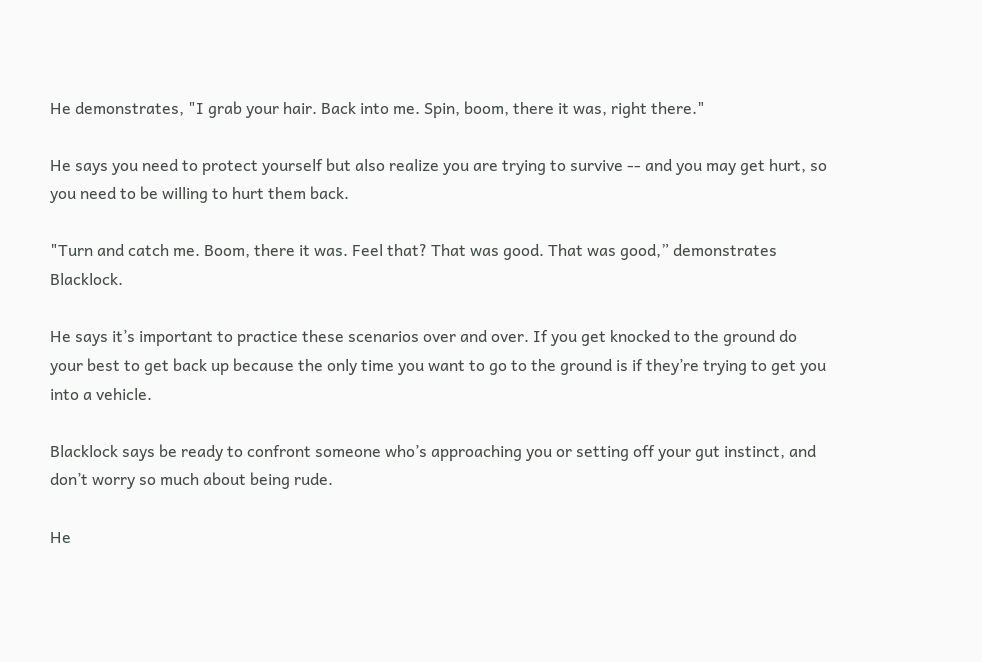He demonstrates, "I grab your hair. Back into me. Spin, boom, there it was, right there."

He says you need to protect yourself but also realize you are trying to survive -- and you may get hurt, so you need to be willing to hurt them back.

"Turn and catch me. Boom, there it was. Feel that? That was good. That was good,” demonstrates Blacklock.

He says it’s important to practice these scenarios over and over. If you get knocked to the ground do your best to get back up because the only time you want to go to the ground is if they’re trying to get you into a vehicle.

Blacklock says be ready to confront someone who’s approaching you or setting off your gut instinct, and don’t worry so much about being rude.

He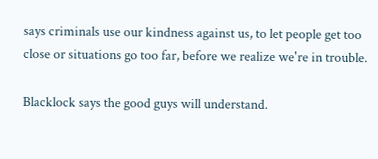says criminals use our kindness against us, to let people get too close or situations go too far, before we realize we're in trouble.

Blacklock says the good guys will understand.